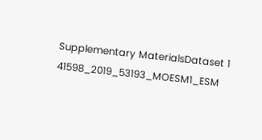Supplementary MaterialsDataset 1 41598_2019_53193_MOESM1_ESM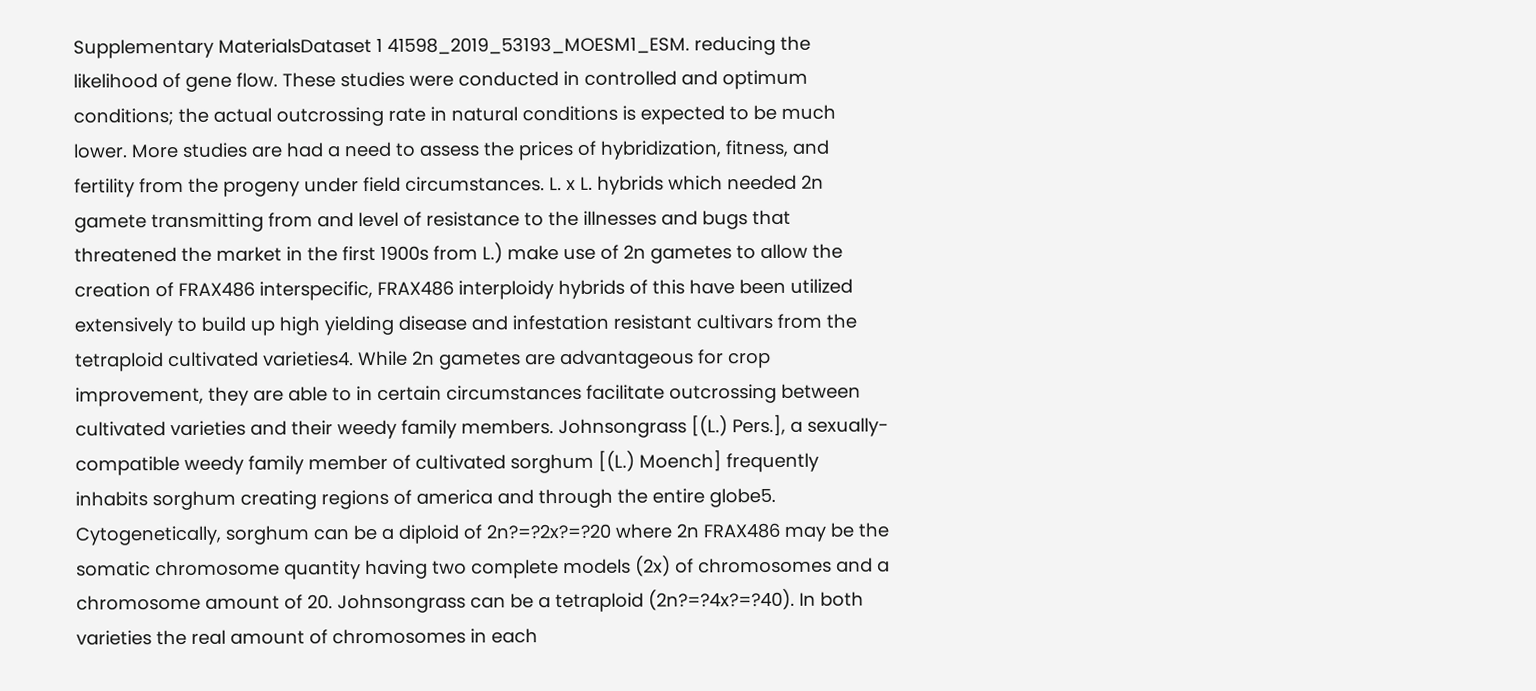Supplementary MaterialsDataset 1 41598_2019_53193_MOESM1_ESM. reducing the likelihood of gene flow. These studies were conducted in controlled and optimum conditions; the actual outcrossing rate in natural conditions is expected to be much lower. More studies are had a need to assess the prices of hybridization, fitness, and fertility from the progeny under field circumstances. L. x L. hybrids which needed 2n gamete transmitting from and level of resistance to the illnesses and bugs that threatened the market in the first 1900s from L.) make use of 2n gametes to allow the creation of FRAX486 interspecific, FRAX486 interploidy hybrids of this have been utilized extensively to build up high yielding disease and infestation resistant cultivars from the tetraploid cultivated varieties4. While 2n gametes are advantageous for crop improvement, they are able to in certain circumstances facilitate outcrossing between cultivated varieties and their weedy family members. Johnsongrass [(L.) Pers.], a sexually-compatible weedy family member of cultivated sorghum [(L.) Moench] frequently inhabits sorghum creating regions of america and through the entire globe5. Cytogenetically, sorghum can be a diploid of 2n?=?2x?=?20 where 2n FRAX486 may be the somatic chromosome quantity having two complete models (2x) of chromosomes and a chromosome amount of 20. Johnsongrass can be a tetraploid (2n?=?4x?=?40). In both varieties the real amount of chromosomes in each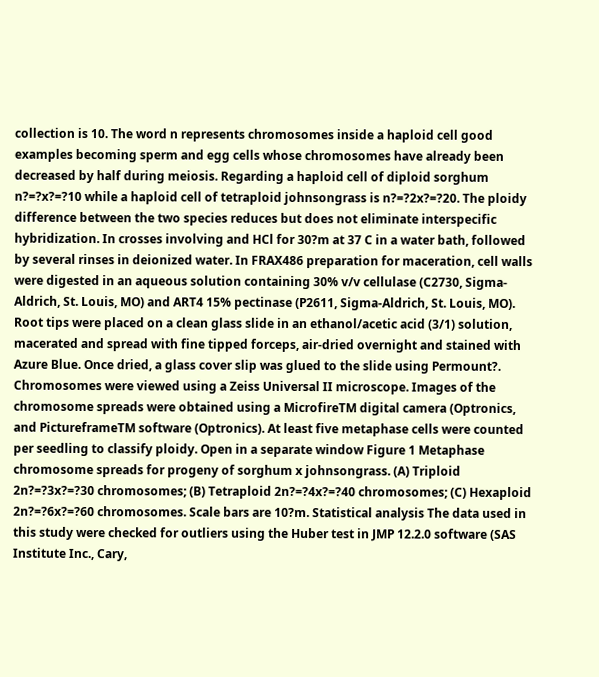collection is 10. The word n represents chromosomes inside a haploid cell good examples becoming sperm and egg cells whose chromosomes have already been decreased by half during meiosis. Regarding a haploid cell of diploid sorghum n?=?x?=?10 while a haploid cell of tetraploid johnsongrass is n?=?2x?=?20. The ploidy difference between the two species reduces but does not eliminate interspecific hybridization. In crosses involving and HCl for 30?m at 37 C in a water bath, followed by several rinses in deionized water. In FRAX486 preparation for maceration, cell walls were digested in an aqueous solution containing 30% v/v cellulase (C2730, Sigma-Aldrich, St. Louis, MO) and ART4 15% pectinase (P2611, Sigma-Aldrich, St. Louis, MO). Root tips were placed on a clean glass slide in an ethanol/acetic acid (3/1) solution, macerated and spread with fine tipped forceps, air-dried overnight and stained with Azure Blue. Once dried, a glass cover slip was glued to the slide using Permount?. Chromosomes were viewed using a Zeiss Universal II microscope. Images of the chromosome spreads were obtained using a MicrofireTM digital camera (Optronics, and PictureframeTM software (Optronics). At least five metaphase cells were counted per seedling to classify ploidy. Open in a separate window Figure 1 Metaphase chromosome spreads for progeny of sorghum x johnsongrass. (A) Triploid 2n?=?3x?=?30 chromosomes; (B) Tetraploid 2n?=?4x?=?40 chromosomes; (C) Hexaploid 2n?=?6x?=?60 chromosomes. Scale bars are 10?m. Statistical analysis The data used in this study were checked for outliers using the Huber test in JMP 12.2.0 software (SAS Institute Inc., Cary,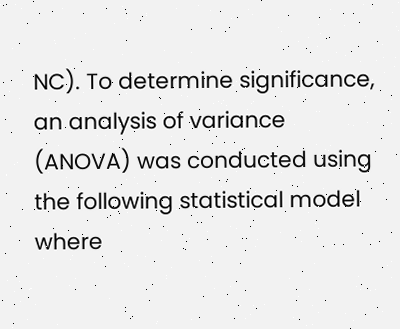NC). To determine significance, an analysis of variance (ANOVA) was conducted using the following statistical model where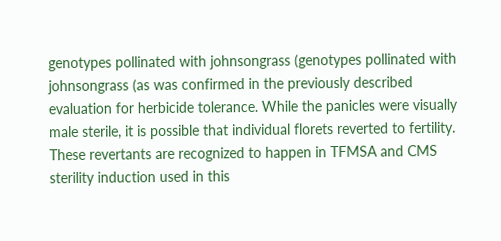genotypes pollinated with johnsongrass (genotypes pollinated with johnsongrass (as was confirmed in the previously described evaluation for herbicide tolerance. While the panicles were visually male sterile, it is possible that individual florets reverted to fertility. These revertants are recognized to happen in TFMSA and CMS sterility induction used in this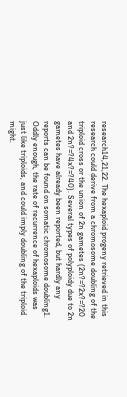research14,21,22. The hexaploid progeny retrieved in this research could derive from a chromosome doubling of the triploid cross or the union of 2n gametes (2n?=?2x?=?20 and 2n?=?4x?=?40). Several types of polyploidy due to 2n gametes have already been reported, but hardly any reports can be found on somatic chromosome doubling1. Oddly enough, the rate of recurrence of hexaploids was just like triploids, and could imply doubling of the triploid might.